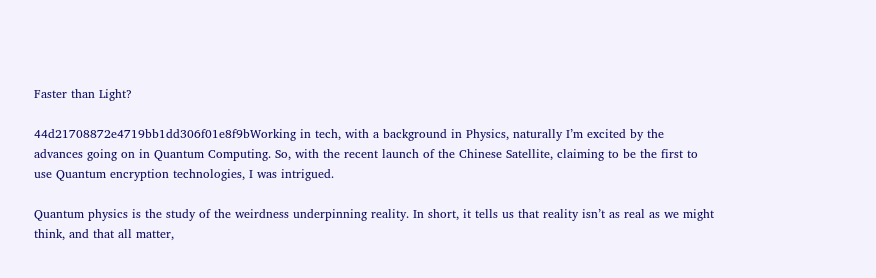Faster than Light?

44d21708872e4719bb1dd306f01e8f9bWorking in tech, with a background in Physics, naturally I’m excited by the advances going on in Quantum Computing. So, with the recent launch of the Chinese Satellite, claiming to be the first to use Quantum encryption technologies, I was intrigued.

Quantum physics is the study of the weirdness underpinning reality. In short, it tells us that reality isn’t as real as we might think, and that all matter,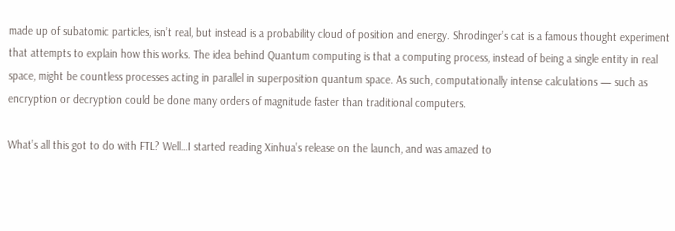made up of subatomic particles, isn’t real, but instead is a probability cloud of position and energy. Shrodinger’s cat is a famous thought experiment that attempts to explain how this works. The idea behind Quantum computing is that a computing process, instead of being a single entity in real space, might be countless processes acting in parallel in superposition quantum space. As such, computationally intense calculations — such as encryption or decryption could be done many orders of magnitude faster than traditional computers.

What’s all this got to do with FTL? Well…I started reading Xinhua’s release on the launch, and was amazed to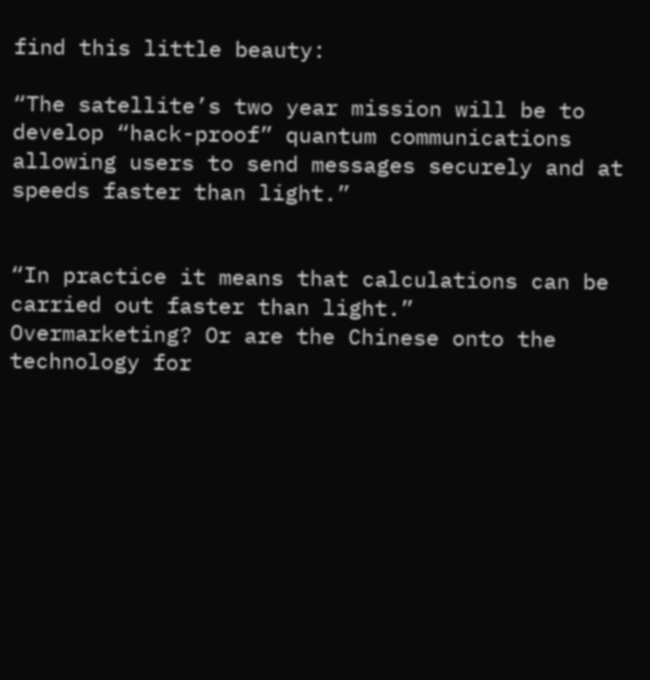find this little beauty:

“The satellite’s two year mission will be to develop “hack-proof” quantum communications allowing users to send messages securely and at speeds faster than light.”


“In practice it means that calculations can be carried out faster than light.”
Overmarketing? Or are the Chinese onto the technology for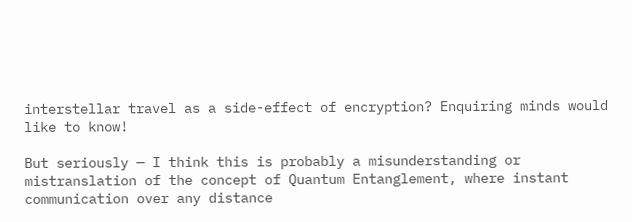interstellar travel as a side-effect of encryption? Enquiring minds would like to know!

But seriously — I think this is probably a misunderstanding or mistranslation of the concept of Quantum Entanglement, where instant communication over any distance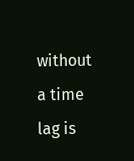without a time lag is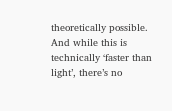theoretically possible. And while this is technically ‘faster than light’, there’s no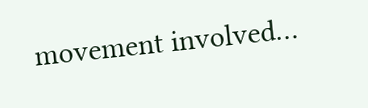movement involved…